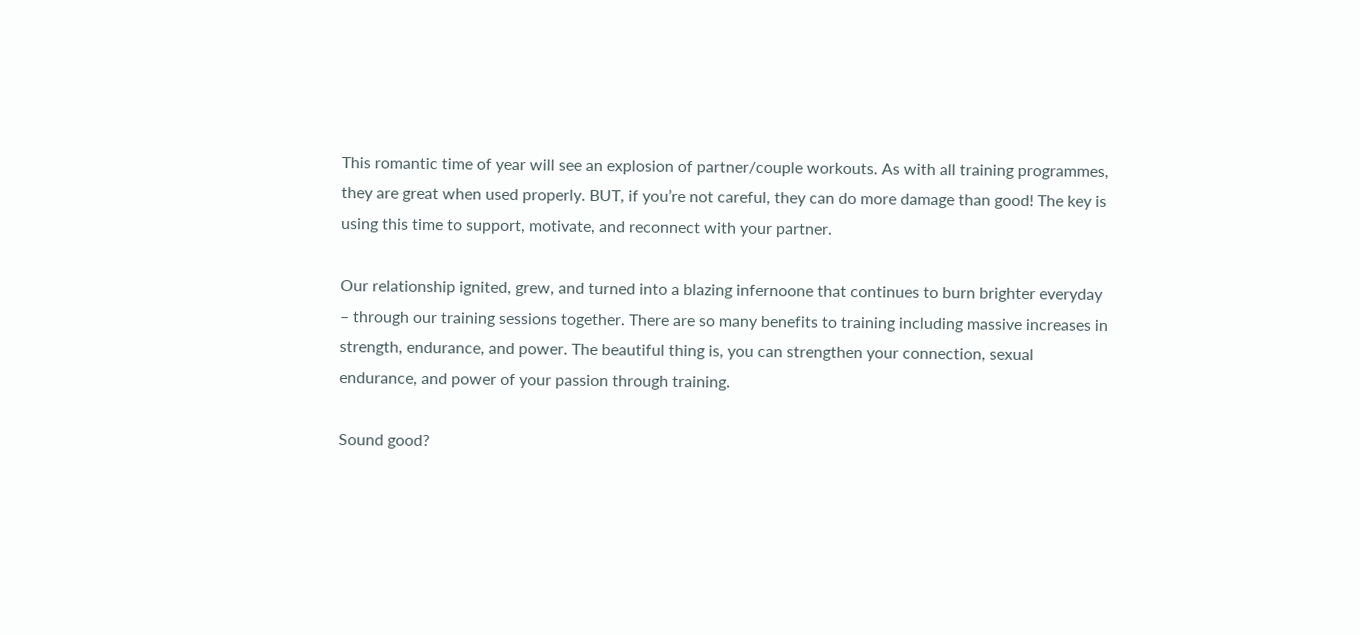This romantic time of year will see an explosion of partner/couple workouts. As with all training programmes, they are great when used properly. BUT, if you’re not careful, they can do more damage than good! The key is using this time to support, motivate, and reconnect with your partner.

Our relationship ignited, grew, and turned into a blazing infernoone that continues to burn brighter everyday – through our training sessions together. There are so many benefits to training including massive increases in strength, endurance, and power. The beautiful thing is, you can strengthen your connection, sexual endurance, and power of your passion through training.

Sound good?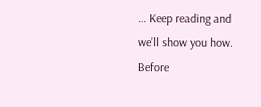… Keep reading and we’ll show you how. Before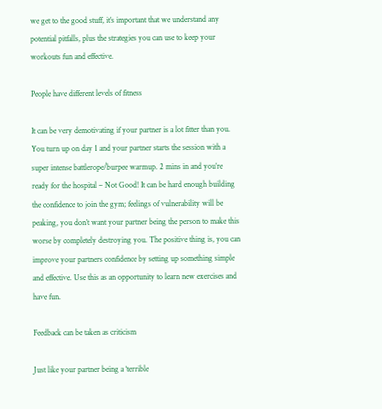we get to the good stuff, it’s important that we understand any potential pitfalls, plus the strategies you can use to keep your workouts fun and effective.

People have different levels of fitness

It can be very demotivating if your partner is a lot fitter than you. You turn up on day 1 and your partner starts the session with a super intense battlerope/burpee warmup. 2 mins in and you’re ready for the hospital – Not Good! It can be hard enough building the confidence to join the gym; feelings of vulnerability will be peaking, you don’t want your partner being the person to make this worse by completely destroying you. The positive thing is, you can improve your partners confidence by setting up something simple and effective. Use this as an opportunity to learn new exercises and have fun.

Feedback can be taken as criticism

Just like your partner being a ‘terrible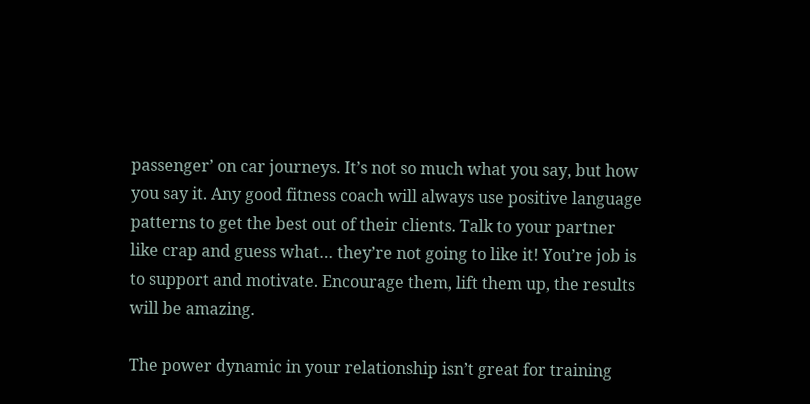passenger’ on car journeys. It’s not so much what you say, but how you say it. Any good fitness coach will always use positive language patterns to get the best out of their clients. Talk to your partner like crap and guess what… they’re not going to like it! You’re job is to support and motivate. Encourage them, lift them up, the results will be amazing.

The power dynamic in your relationship isn’t great for training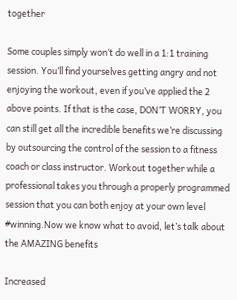together

Some couples simply won’t do well in a 1:1 training session. You’ll find yourselves getting angry and not enjoying the workout, even if you’ve applied the 2 above points. If that is the case, DON’T WORRY, you can still get all the incredible benefits we’re discussing by outsourcing the control of the session to a fitness coach or class instructor. Workout together while a professional takes you through a properly programmed session that you can both enjoy at your own level #winning.Now we know what to avoid, let’s talk about the AMAZING benefits

Increased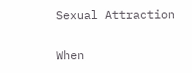Sexual Attraction

When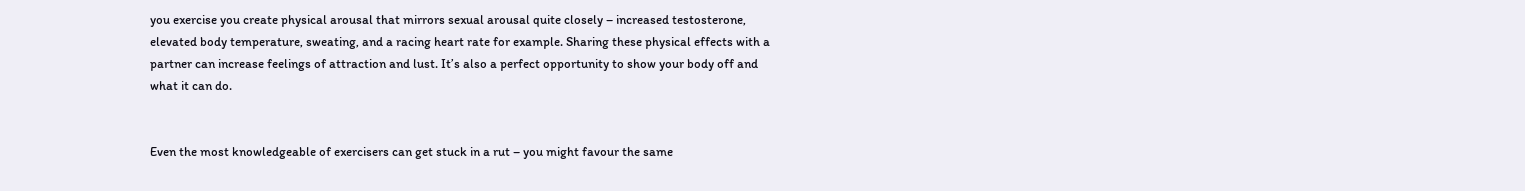you exercise you create physical arousal that mirrors sexual arousal quite closely – increased testosterone, elevated body temperature, sweating, and a racing heart rate for example. Sharing these physical effects with a partner can increase feelings of attraction and lust. It’s also a perfect opportunity to show your body off and what it can do.


Even the most knowledgeable of exercisers can get stuck in a rut – you might favour the same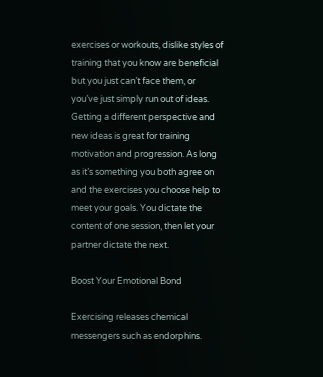exercises or workouts, dislike styles of training that you know are beneficial but you just can’t face them, or you’ve just simply run out of ideas. Getting a different perspective and new ideas is great for training motivation and progression. As long as it’s something you both agree on and the exercises you choose help to meet your goals. You dictate the content of one session, then let your partner dictate the next.

Boost Your Emotional Bond

Exercising releases chemical messengers such as endorphins.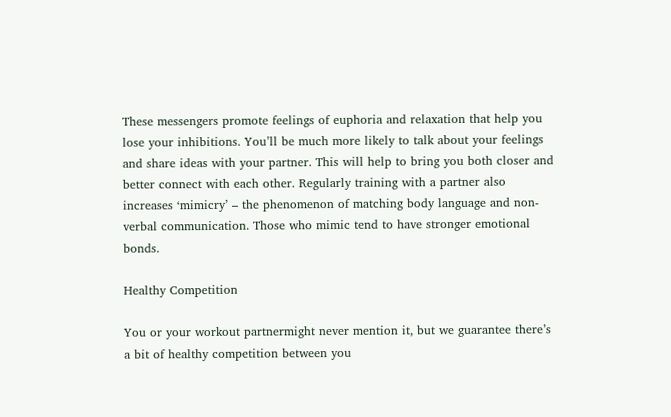These messengers promote feelings of euphoria and relaxation that help you lose your inhibitions. You’ll be much more likely to talk about your feelings and share ideas with your partner. This will help to bring you both closer and better connect with each other. Regularly training with a partner also increases ‘mimicry’ – the phenomenon of matching body language and non-verbal communication. Those who mimic tend to have stronger emotional bonds.

Healthy Competition

You or your workout partnermight never mention it, but we guarantee there’s a bit of healthy competition between you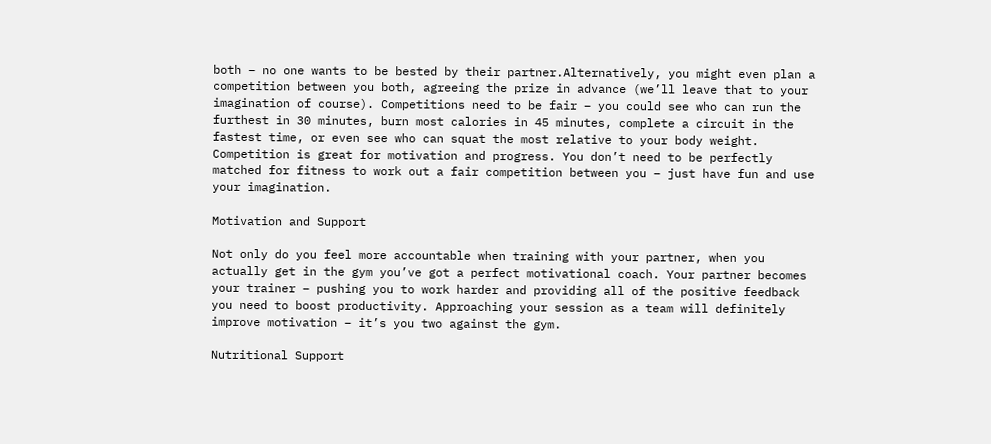both – no one wants to be bested by their partner.Alternatively, you might even plan a competition between you both, agreeing the prize in advance (we’ll leave that to your imagination of course). Competitions need to be fair – you could see who can run the furthest in 30 minutes, burn most calories in 45 minutes, complete a circuit in the fastest time, or even see who can squat the most relative to your body weight. Competition is great for motivation and progress. You don’t need to be perfectly matched for fitness to work out a fair competition between you – just have fun and use your imagination.

Motivation and Support

Not only do you feel more accountable when training with your partner, when you actually get in the gym you’ve got a perfect motivational coach. Your partner becomes your trainer – pushing you to work harder and providing all of the positive feedback you need to boost productivity. Approaching your session as a team will definitely improve motivation – it’s you two against the gym.

Nutritional Support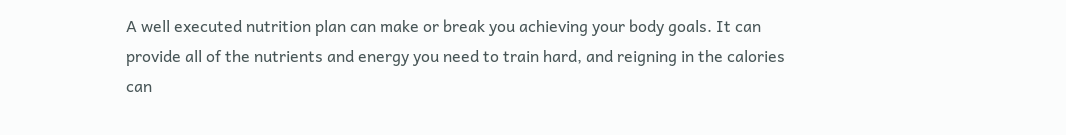A well executed nutrition plan can make or break you achieving your body goals. It can provide all of the nutrients and energy you need to train hard, and reigning in the calories can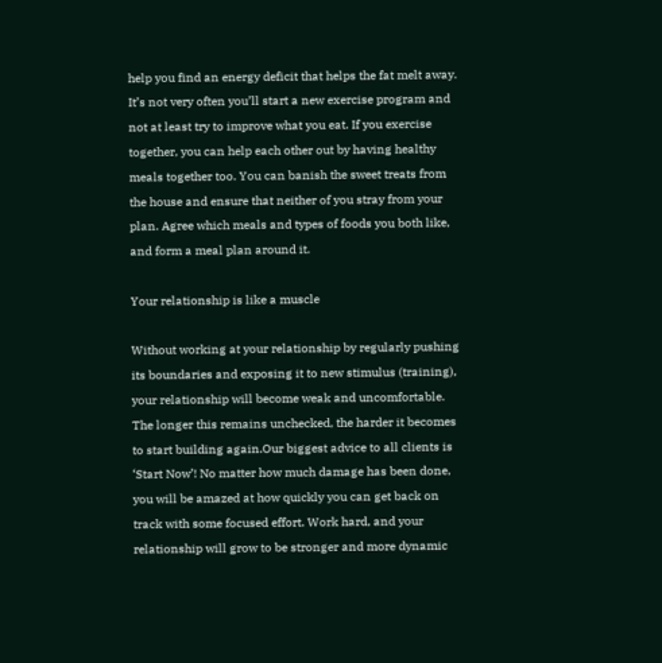help you find an energy deficit that helps the fat melt away. It’s not very often you’ll start a new exercise program and not at least try to improve what you eat. If you exercise together, you can help each other out by having healthy meals together too. You can banish the sweet treats from the house and ensure that neither of you stray from your plan. Agree which meals and types of foods you both like, and form a meal plan around it.

Your relationship is like a muscle

Without working at your relationship by regularly pushing its boundaries and exposing it to new stimulus (training), your relationship will become weak and uncomfortable. The longer this remains unchecked, the harder it becomes to start building again.Our biggest advice to all clients is ‘Start Now’! No matter how much damage has been done, you will be amazed at how quickly you can get back on track with some focused effort. Work hard, and your relationship will grow to be stronger and more dynamic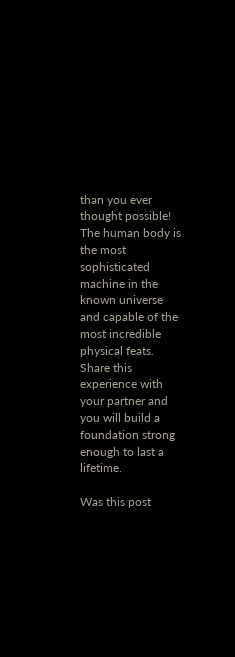than you ever thought possible! The human body is the most sophisticated machine in the known universe and capable of the most incredible physical feats. Share this experience with your partner and you will build a foundation strong enough to last a lifetime.

Was this post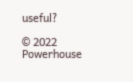useful?

© 2022 Powerhouse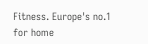Fitness. Europe's no.1 for home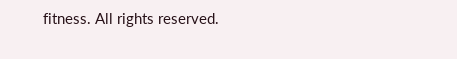fitness. All rights reserved.